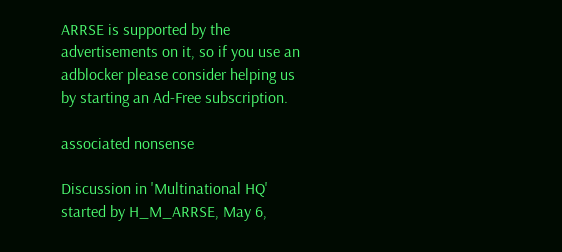ARRSE is supported by the advertisements on it, so if you use an adblocker please consider helping us by starting an Ad-Free subscription.

associated nonsense

Discussion in 'Multinational HQ' started by H_M_ARRSE, May 6,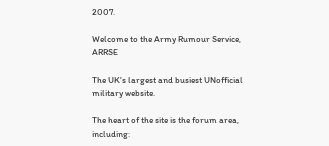2007.

Welcome to the Army Rumour Service, ARRSE

The UK's largest and busiest UNofficial military website.

The heart of the site is the forum area, including: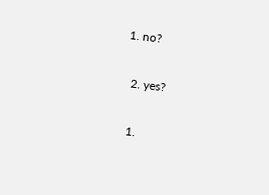1. no?

  2. yes?

  1.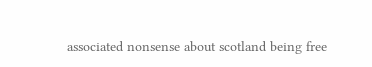associated nonsense about scotland being free